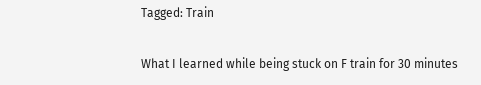Tagged: Train

What I learned while being stuck on F train for 30 minutes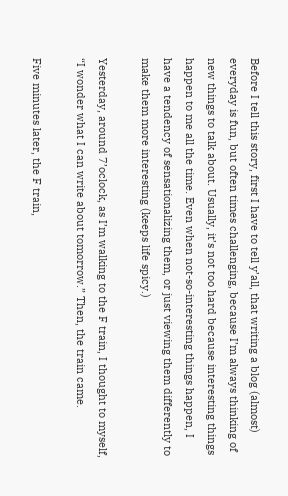Before I tell this story, first I have to tell y’all, that writing a blog (almost) everyday is fun, but often times challenging, because I’m always thinking of new things to talk about. Usually, it’s not too hard because interesting things happen to me all the time. Even when not-so-interesting things happen, I have a tendency of sensationalizing them, or just viewing them differently to make them more interesting (keeps life spicy.)

Yesterday, around 7’oclock, as I’m walking to the F train, I thought to myself, “I wonder what I can write about tomorrow.” Then, the train came.

Five minutes later, the F train,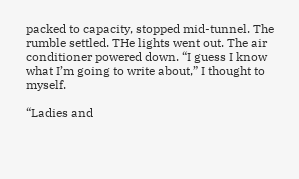packed to capacity, stopped mid-tunnel. The rumble settled. THe lights went out. The air conditioner powered down. “I guess I know what I’m going to write about,” I thought to myself.

“Ladies and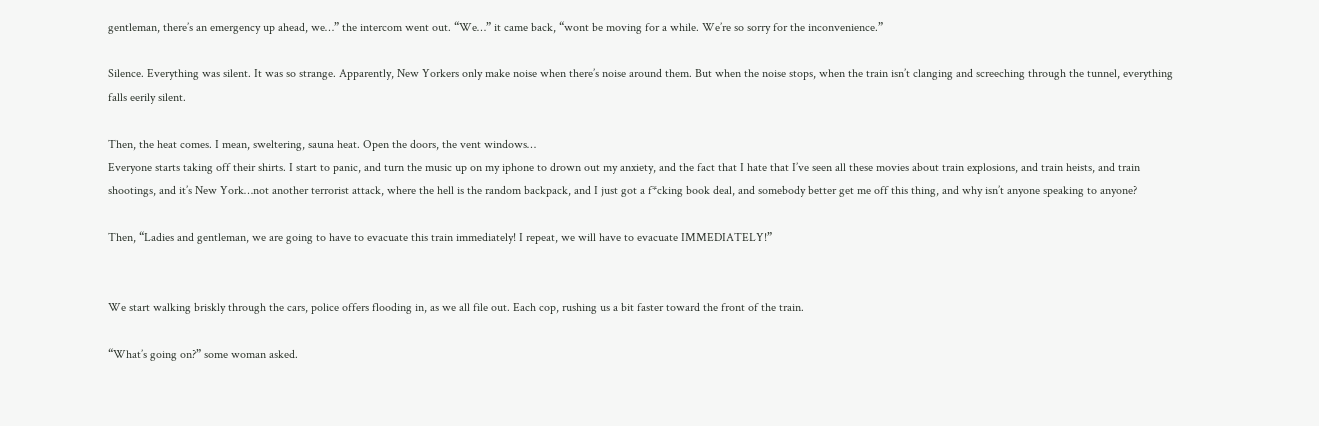gentleman, there’s an emergency up ahead, we…” the intercom went out. “We…” it came back, “wont be moving for a while. We’re so sorry for the inconvenience.”

Silence. Everything was silent. It was so strange. Apparently, New Yorkers only make noise when there’s noise around them. But when the noise stops, when the train isn’t clanging and screeching through the tunnel, everything falls eerily silent.

Then, the heat comes. I mean, sweltering, sauna heat. Open the doors, the vent windows…
Everyone starts taking off their shirts. I start to panic, and turn the music up on my iphone to drown out my anxiety, and the fact that I hate that I’ve seen all these movies about train explosions, and train heists, and train shootings, and it’s New York…not another terrorist attack, where the hell is the random backpack, and I just got a f*cking book deal, and somebody better get me off this thing, and why isn’t anyone speaking to anyone?

Then, “Ladies and gentleman, we are going to have to evacuate this train immediately! I repeat, we will have to evacuate IMMEDIATELY!”


We start walking briskly through the cars, police offers flooding in, as we all file out. Each cop, rushing us a bit faster toward the front of the train.

“What’s going on?” some woman asked.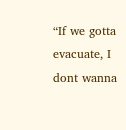“If we gotta evacuate, I dont wanna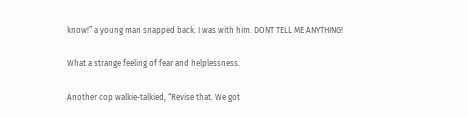know!” a young man snapped back. I was with him. DONT TELL ME ANYTHING!

What a strange feeling of fear and helplessness.

Another cop walkie-talkied, “Revise that. We got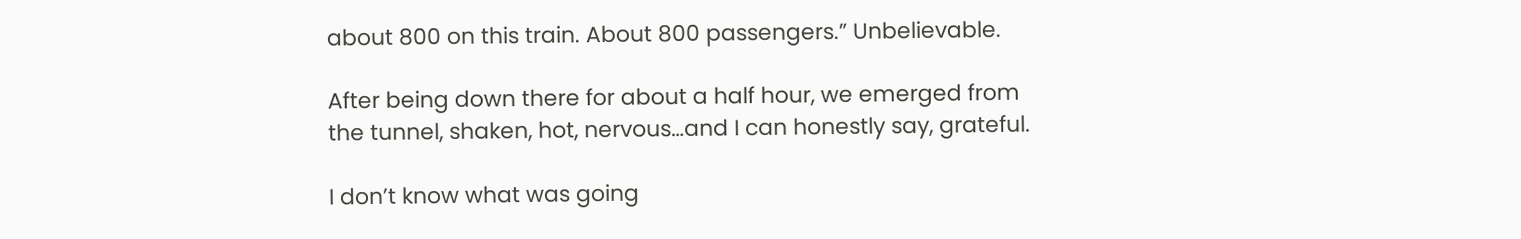about 800 on this train. About 800 passengers.” Unbelievable.

After being down there for about a half hour, we emerged from the tunnel, shaken, hot, nervous…and I can honestly say, grateful.

I don’t know what was going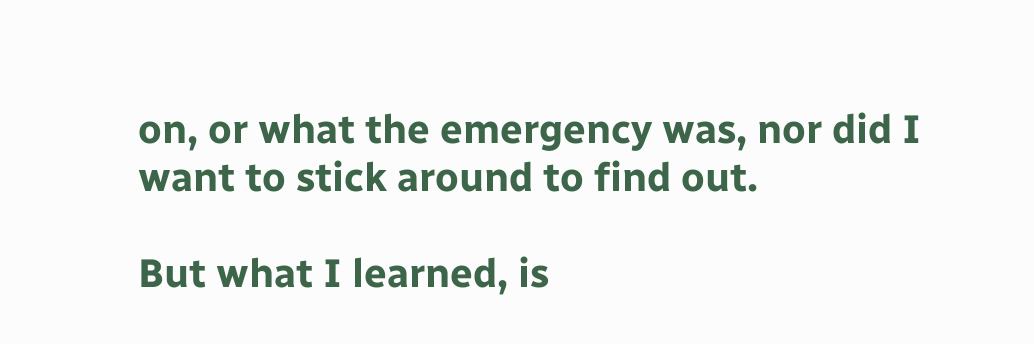on, or what the emergency was, nor did I want to stick around to find out.

But what I learned, is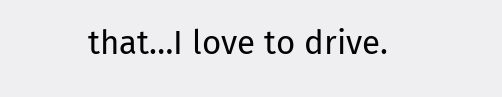that…I love to drive.